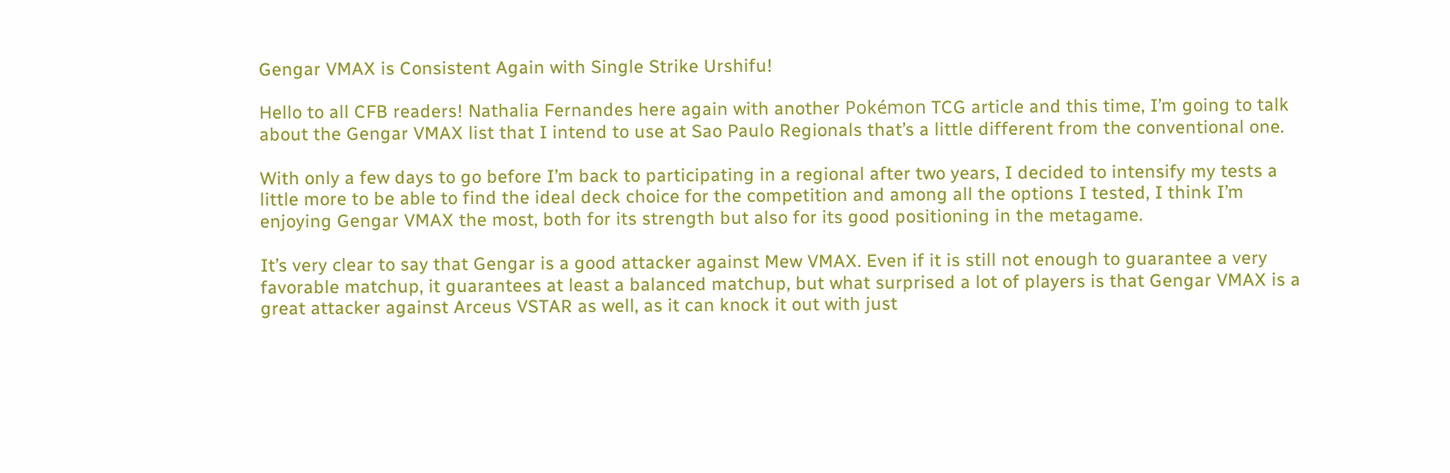Gengar VMAX is Consistent Again with Single Strike Urshifu!

Hello to all CFB readers! Nathalia Fernandes here again with another Pokémon TCG article and this time, I’m going to talk about the Gengar VMAX list that I intend to use at Sao Paulo Regionals that’s a little different from the conventional one.

With only a few days to go before I’m back to participating in a regional after two years, I decided to intensify my tests a little more to be able to find the ideal deck choice for the competition and among all the options I tested, I think I’m enjoying Gengar VMAX the most, both for its strength but also for its good positioning in the metagame.

It’s very clear to say that Gengar is a good attacker against Mew VMAX. Even if it is still not enough to guarantee a very favorable matchup, it guarantees at least a balanced matchup, but what surprised a lot of players is that Gengar VMAX is a great attacker against Arceus VSTAR as well, as it can knock it out with just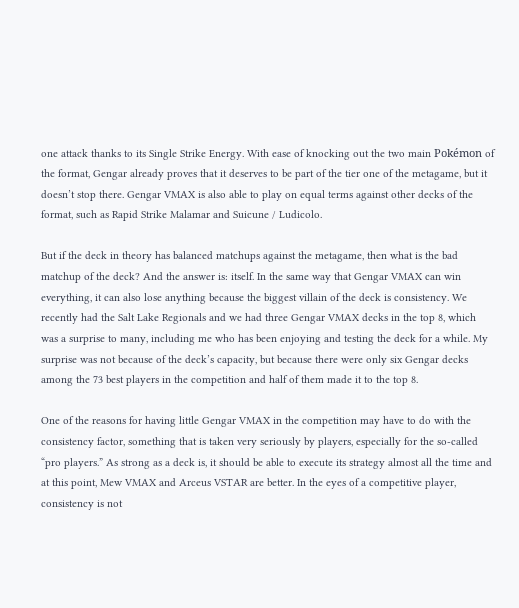one attack thanks to its Single Strike Energy. With ease of knocking out the two main Pokémon of the format, Gengar already proves that it deserves to be part of the tier one of the metagame, but it doesn’t stop there. Gengar VMAX is also able to play on equal terms against other decks of the format, such as Rapid Strike Malamar and Suicune / Ludicolo.

But if the deck in theory has balanced matchups against the metagame, then what is the bad matchup of the deck? And the answer is: itself. In the same way that Gengar VMAX can win everything, it can also lose anything because the biggest villain of the deck is consistency. We recently had the Salt Lake Regionals and we had three Gengar VMAX decks in the top 8, which was a surprise to many, including me who has been enjoying and testing the deck for a while. My surprise was not because of the deck’s capacity, but because there were only six Gengar decks among the 73 best players in the competition and half of them made it to the top 8.

One of the reasons for having little Gengar VMAX in the competition may have to do with the consistency factor, something that is taken very seriously by players, especially for the so-called “pro players.” As strong as a deck is, it should be able to execute its strategy almost all the time and at this point, Mew VMAX and Arceus VSTAR are better. In the eyes of a competitive player, consistency is not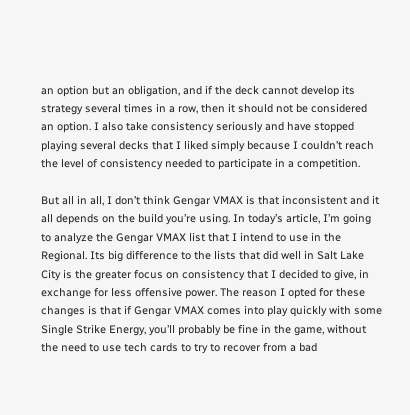an option but an obligation, and if the deck cannot develop its strategy several times in a row, then it should not be considered an option. I also take consistency seriously and have stopped playing several decks that I liked simply because I couldn’t reach the level of consistency needed to participate in a competition.

But all in all, I don’t think Gengar VMAX is that inconsistent and it all depends on the build you’re using. In today’s article, I’m going to analyze the Gengar VMAX list that I intend to use in the Regional. Its big difference to the lists that did well in Salt Lake City is the greater focus on consistency that I decided to give, in exchange for less offensive power. The reason I opted for these changes is that if Gengar VMAX comes into play quickly with some Single Strike Energy, you’ll probably be fine in the game, without the need to use tech cards to try to recover from a bad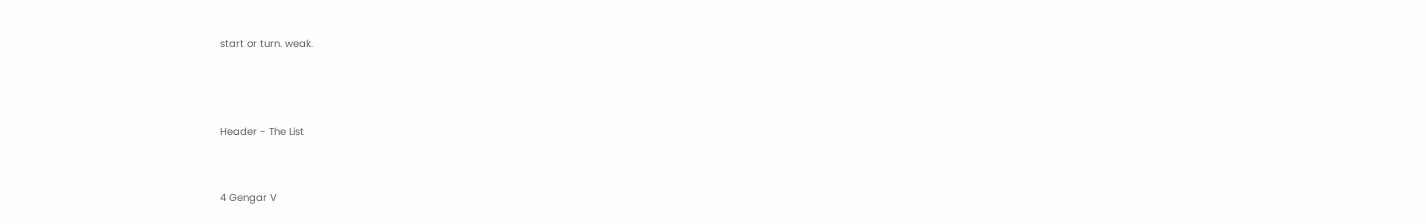start or turn. weak.



Header - The List


4 Gengar V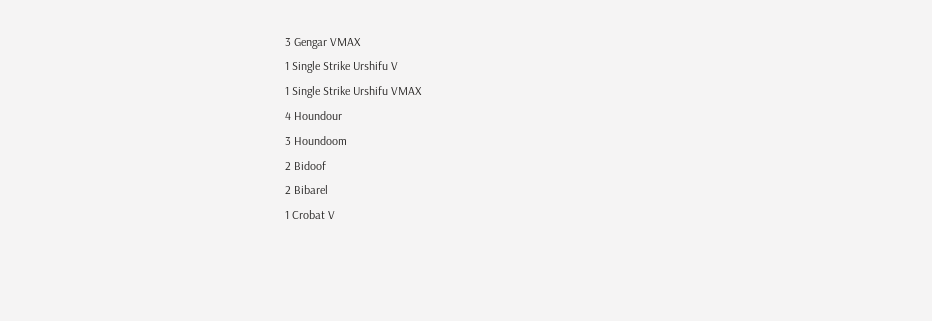3 Gengar VMAX
1 Single Strike Urshifu V
1 Single Strike Urshifu VMAX
4 Houndour
3 Houndoom
2 Bidoof
2 Bibarel
1 Crobat V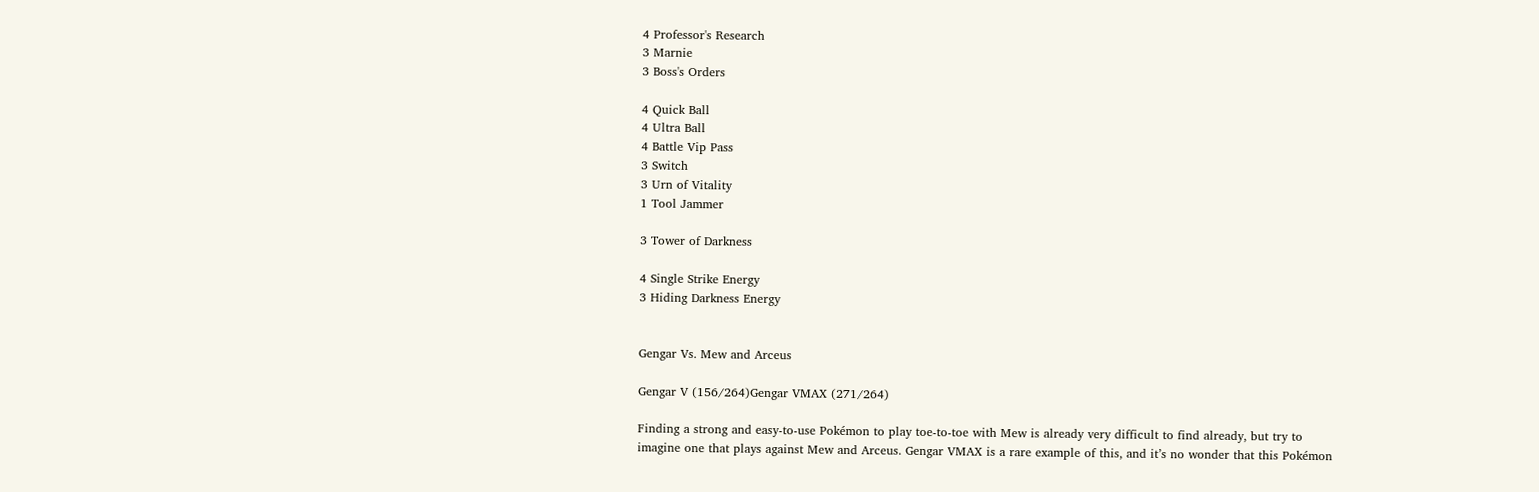4 Professor's Research
3 Marnie
3 Boss's Orders

4 Quick Ball
4 Ultra Ball
4 Battle Vip Pass
3 Switch
3 Urn of Vitality
1 Tool Jammer

3 Tower of Darkness

4 Single Strike Energy
3 Hiding Darkness Energy


Gengar Vs. Mew and Arceus

Gengar V (156/264)Gengar VMAX (271/264)

Finding a strong and easy-to-use Pokémon to play toe-to-toe with Mew is already very difficult to find already, but try to imagine one that plays against Mew and Arceus. Gengar VMAX is a rare example of this, and it’s no wonder that this Pokémon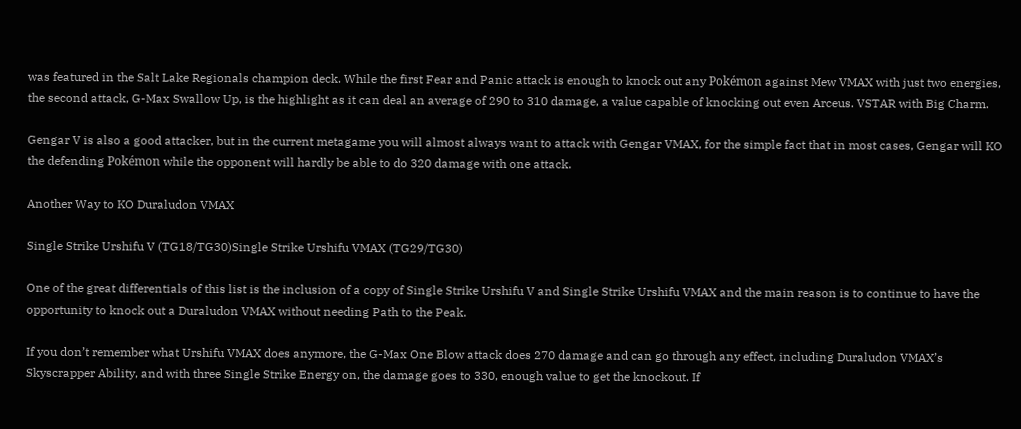was featured in the Salt Lake Regionals champion deck. While the first Fear and Panic attack is enough to knock out any Pokémon against Mew VMAX with just two energies, the second attack, G-Max Swallow Up, is the highlight as it can deal an average of 290 to 310 damage, a value capable of knocking out even Arceus. VSTAR with Big Charm.

Gengar V is also a good attacker, but in the current metagame you will almost always want to attack with Gengar VMAX, for the simple fact that in most cases, Gengar will KO the defending Pokémon while the opponent will hardly be able to do 320 damage with one attack.

Another Way to KO Duraludon VMAX

Single Strike Urshifu V (TG18/TG30)Single Strike Urshifu VMAX (TG29/TG30)

One of the great differentials of this list is the inclusion of a copy of Single Strike Urshifu V and Single Strike Urshifu VMAX and the main reason is to continue to have the opportunity to knock out a Duraludon VMAX without needing Path to the Peak.

If you don’t remember what Urshifu VMAX does anymore, the G-Max One Blow attack does 270 damage and can go through any effect, including Duraludon VMAX’s Skyscrapper Ability, and with three Single Strike Energy on, the damage goes to 330, enough value to get the knockout. If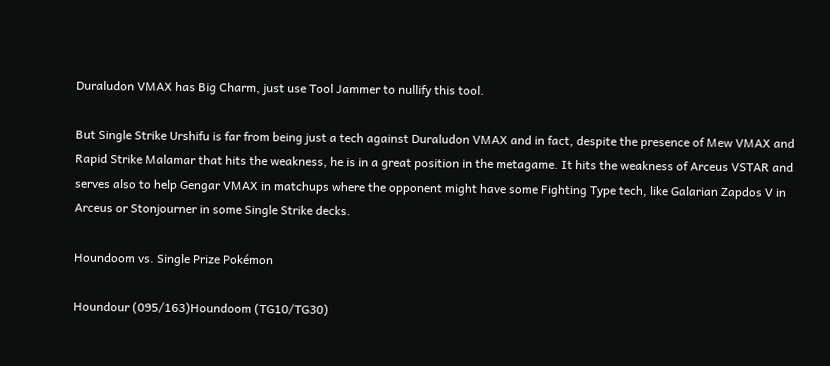Duraludon VMAX has Big Charm, just use Tool Jammer to nullify this tool.

But Single Strike Urshifu is far from being just a tech against Duraludon VMAX and in fact, despite the presence of Mew VMAX and Rapid Strike Malamar that hits the weakness, he is in a great position in the metagame. It hits the weakness of Arceus VSTAR and serves also to help Gengar VMAX in matchups where the opponent might have some Fighting Type tech, like Galarian Zapdos V in Arceus or Stonjourner in some Single Strike decks.

Houndoom vs. Single Prize Pokémon

Houndour (095/163)Houndoom (TG10/TG30)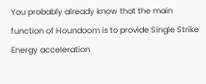You probably already know that the main function of Houndoom is to provide Single Strike Energy acceleration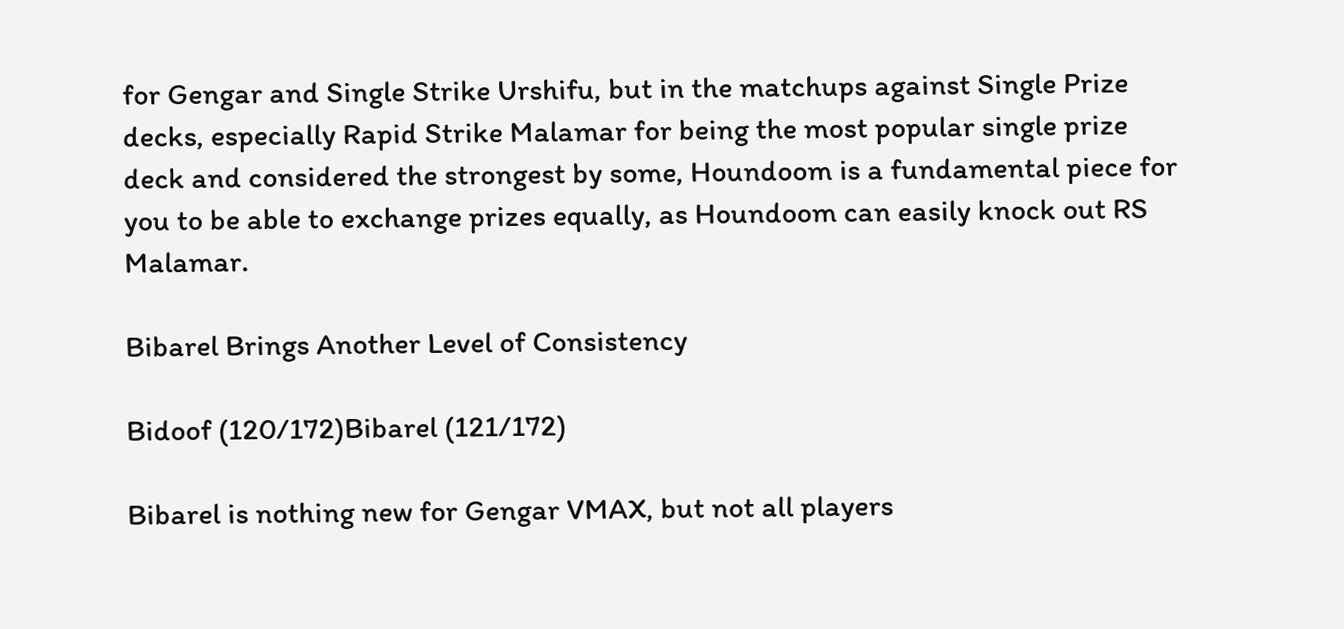for Gengar and Single Strike Urshifu, but in the matchups against Single Prize decks, especially Rapid Strike Malamar for being the most popular single prize deck and considered the strongest by some, Houndoom is a fundamental piece for you to be able to exchange prizes equally, as Houndoom can easily knock out RS Malamar.

Bibarel Brings Another Level of Consistency

Bidoof (120/172)Bibarel (121/172)

Bibarel is nothing new for Gengar VMAX, but not all players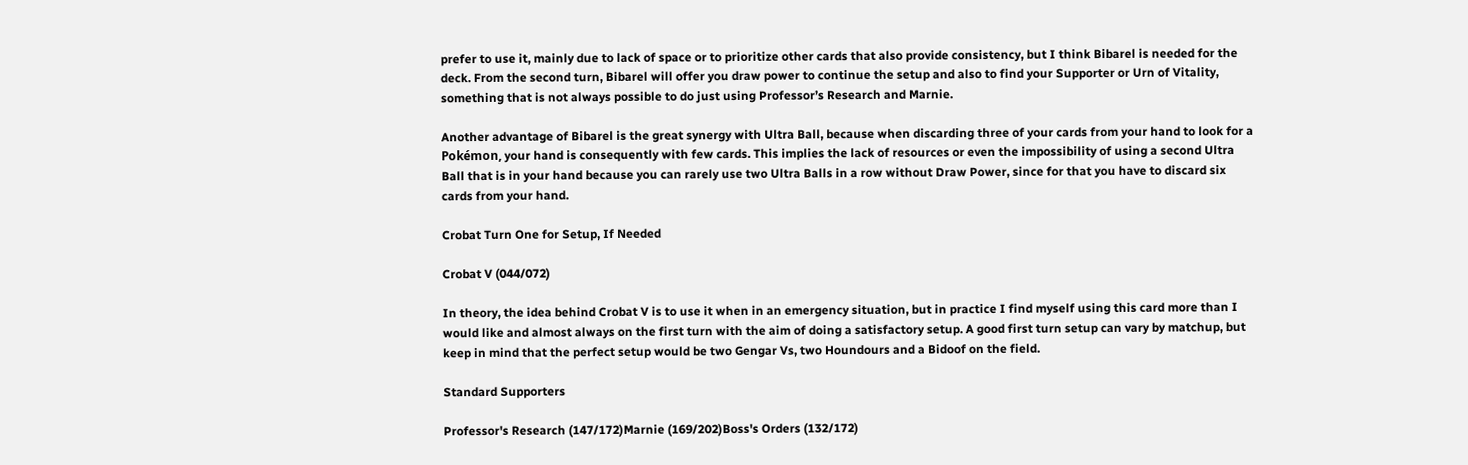prefer to use it, mainly due to lack of space or to prioritize other cards that also provide consistency, but I think Bibarel is needed for the deck. From the second turn, Bibarel will offer you draw power to continue the setup and also to find your Supporter or Urn of Vitality, something that is not always possible to do just using Professor’s Research and Marnie.

Another advantage of Bibarel is the great synergy with Ultra Ball, because when discarding three of your cards from your hand to look for a Pokémon, your hand is consequently with few cards. This implies the lack of resources or even the impossibility of using a second Ultra Ball that is in your hand because you can rarely use two Ultra Balls in a row without Draw Power, since for that you have to discard six cards from your hand.

Crobat Turn One for Setup, If Needed

Crobat V (044/072)

In theory, the idea behind Crobat V is to use it when in an emergency situation, but in practice I find myself using this card more than I would like and almost always on the first turn with the aim of doing a satisfactory setup. A good first turn setup can vary by matchup, but keep in mind that the perfect setup would be two Gengar Vs, two Houndours and a Bidoof on the field.

Standard Supporters

Professor's Research (147/172)Marnie (169/202)Boss's Orders (132/172)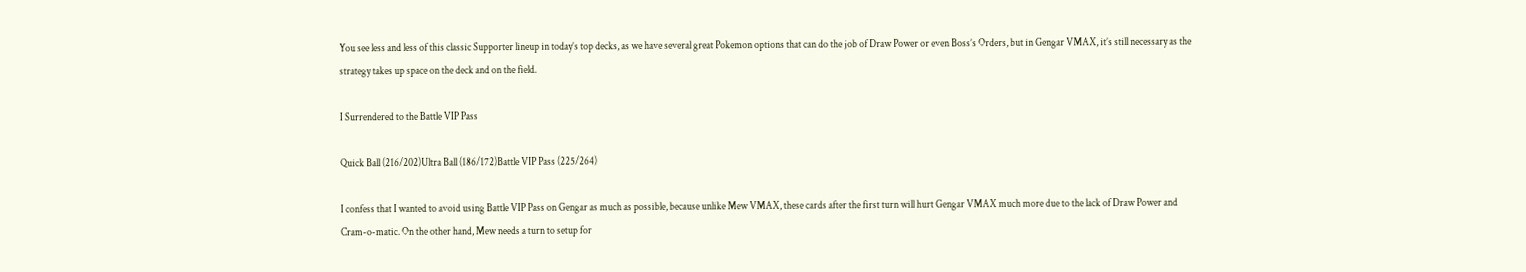You see less and less of this classic Supporter lineup in today’s top decks, as we have several great Pokemon options that can do the job of Draw Power or even Boss’s Orders, but in Gengar VMAX, it’s still necessary as the strategy takes up space on the deck and on the field.

I Surrendered to the Battle VIP Pass

Quick Ball (216/202)Ultra Ball (186/172)Battle VIP Pass (225/264)

I confess that I wanted to avoid using Battle VIP Pass on Gengar as much as possible, because unlike Mew VMAX, these cards after the first turn will hurt Gengar VMAX much more due to the lack of Draw Power and Cram-o-matic. On the other hand, Mew needs a turn to setup for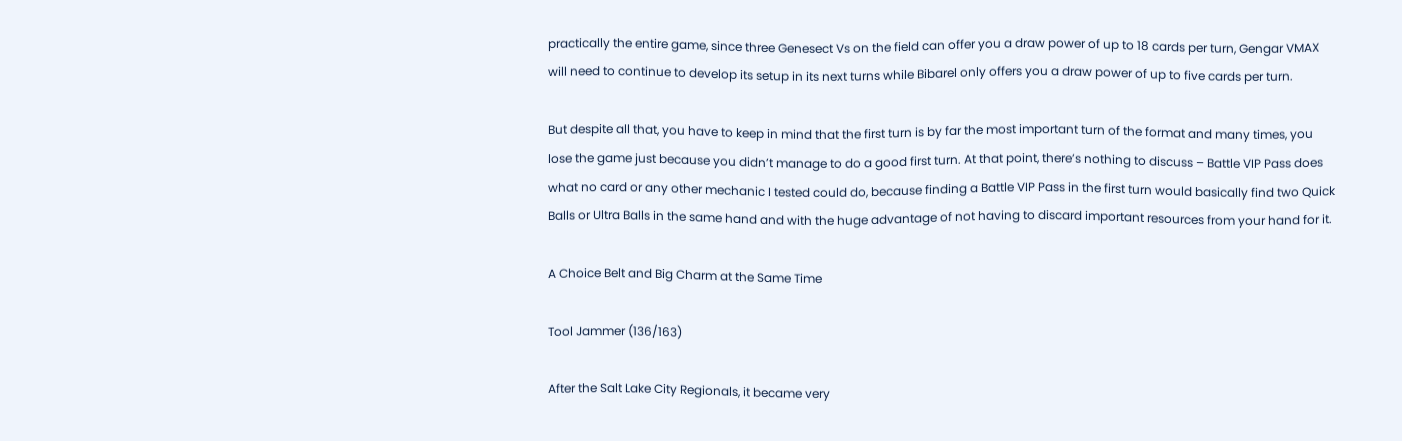practically the entire game, since three Genesect Vs on the field can offer you a draw power of up to 18 cards per turn, Gengar VMAX will need to continue to develop its setup in its next turns while Bibarel only offers you a draw power of up to five cards per turn.

But despite all that, you have to keep in mind that the first turn is by far the most important turn of the format and many times, you lose the game just because you didn’t manage to do a good first turn. At that point, there’s nothing to discuss – Battle VIP Pass does what no card or any other mechanic I tested could do, because finding a Battle VIP Pass in the first turn would basically find two Quick Balls or Ultra Balls in the same hand and with the huge advantage of not having to discard important resources from your hand for it.

A Choice Belt and Big Charm at the Same Time

Tool Jammer (136/163)

After the Salt Lake City Regionals, it became very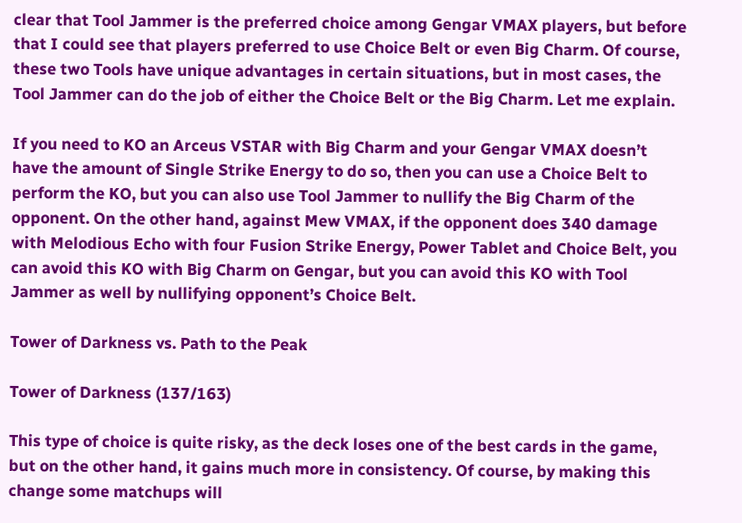clear that Tool Jammer is the preferred choice among Gengar VMAX players, but before that I could see that players preferred to use Choice Belt or even Big Charm. Of course, these two Tools have unique advantages in certain situations, but in most cases, the Tool Jammer can do the job of either the Choice Belt or the Big Charm. Let me explain.

If you need to KO an Arceus VSTAR with Big Charm and your Gengar VMAX doesn’t have the amount of Single Strike Energy to do so, then you can use a Choice Belt to perform the KO, but you can also use Tool Jammer to nullify the Big Charm of the opponent. On the other hand, against Mew VMAX, if the opponent does 340 damage with Melodious Echo with four Fusion Strike Energy, Power Tablet and Choice Belt, you can avoid this KO with Big Charm on Gengar, but you can avoid this KO with Tool Jammer as well by nullifying opponent’s Choice Belt.

Tower of Darkness vs. Path to the Peak

Tower of Darkness (137/163)

This type of choice is quite risky, as the deck loses one of the best cards in the game, but on the other hand, it gains much more in consistency. Of course, by making this change some matchups will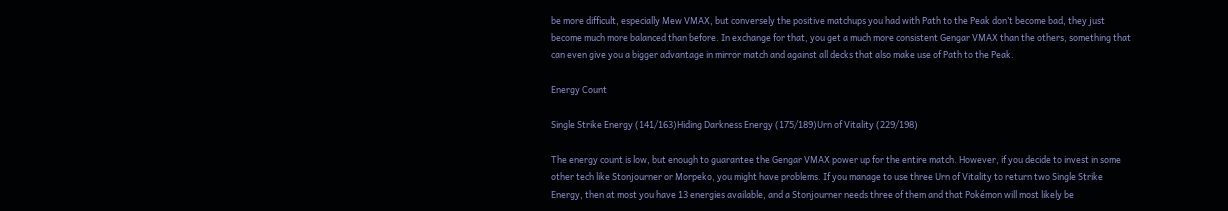be more difficult, especially Mew VMAX, but conversely the positive matchups you had with Path to the Peak don’t become bad, they just become much more balanced than before. In exchange for that, you get a much more consistent Gengar VMAX than the others, something that can even give you a bigger advantage in mirror match and against all decks that also make use of Path to the Peak.

Energy Count

Single Strike Energy (141/163)Hiding Darkness Energy (175/189)Urn of Vitality (229/198)

The energy count is low, but enough to guarantee the Gengar VMAX power up for the entire match. However, if you decide to invest in some other tech like Stonjourner or Morpeko, you might have problems. If you manage to use three Urn of Vitality to return two Single Strike Energy, then at most you have 13 energies available, and a Stonjourner needs three of them and that Pokémon will most likely be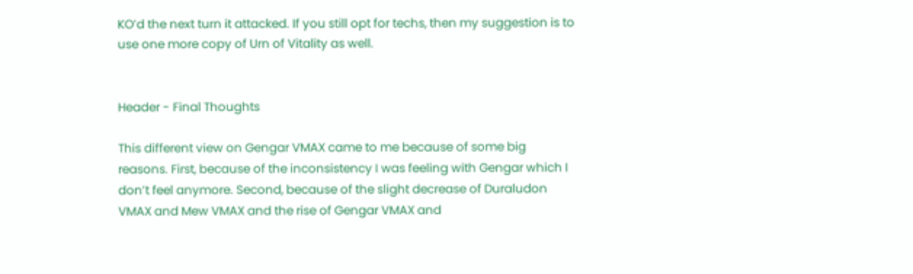KO’d the next turn it attacked. If you still opt for techs, then my suggestion is to use one more copy of Urn of Vitality as well.


Header - Final Thoughts

This different view on Gengar VMAX came to me because of some big reasons. First, because of the inconsistency I was feeling with Gengar which I don’t feel anymore. Second, because of the slight decrease of Duraludon VMAX and Mew VMAX and the rise of Gengar VMAX and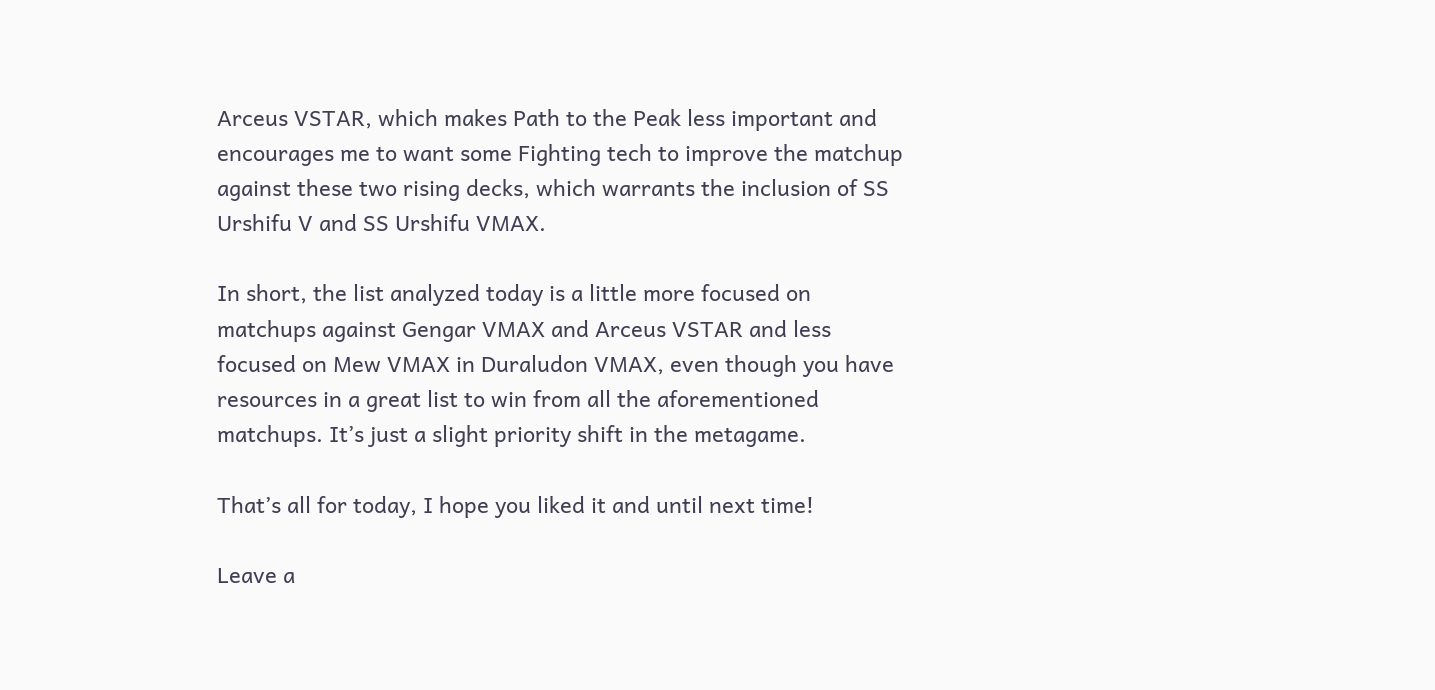Arceus VSTAR, which makes Path to the Peak less important and encourages me to want some Fighting tech to improve the matchup against these two rising decks, which warrants the inclusion of SS Urshifu V and SS Urshifu VMAX.

In short, the list analyzed today is a little more focused on matchups against Gengar VMAX and Arceus VSTAR and less focused on Mew VMAX in Duraludon VMAX, even though you have resources in a great list to win from all the aforementioned matchups. It’s just a slight priority shift in the metagame.

That’s all for today, I hope you liked it and until next time!

Leave a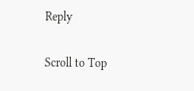Reply

Scroll to Top